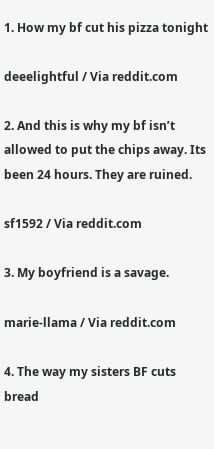1. How my bf cut his pizza tonight

deeelightful / Via reddit.com

2. And this is why my bf isn’t allowed to put the chips away. Its been 24 hours. They are ruined.

sf1592 / Via reddit.com

3. My boyfriend is a savage.

marie-llama / Via reddit.com

4. The way my sisters BF cuts bread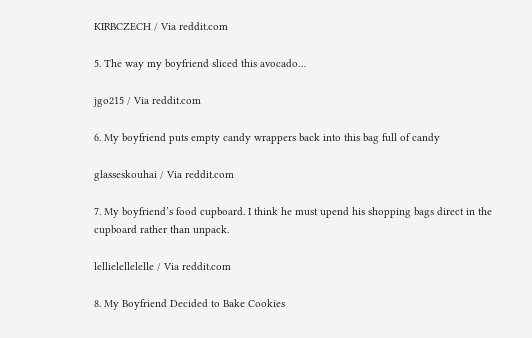KIRBCZECH / Via reddit.com

5. The way my boyfriend sliced this avocado…

jgo215 / Via reddit.com

6. My boyfriend puts empty candy wrappers back into this bag full of candy

glasseskouhai / Via reddit.com

7. My boyfriend’s food cupboard. I think he must upend his shopping bags direct in the cupboard rather than unpack.

lellielellelelle / Via reddit.com

8. My Boyfriend Decided to Bake Cookies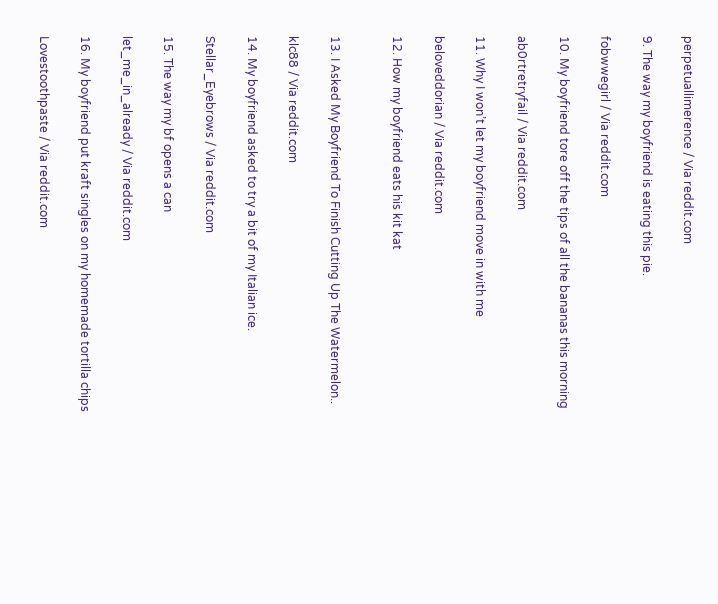perpetuallimerence / Via reddit.com

9. The way my boyfriend is eating this pie.

fobwwegirl / Via reddit.com

10. My boyfriend tore off the tips of all the bananas this morning

ab0rtretryfail / Via reddit.com

11. Why I won’t let my boyfriend move in with me

beloveddorian / Via reddit.com

12. How my boyfriend eats his kit kat


13. I Asked My Boyfriend To Finish Cutting Up The Watermelon..

klc88 / Via reddit.com

14. My boyfriend asked to try a bit of my Italian ice.

Stellar_Eyebrows / Via reddit.com

15. The way my bf opens a can

let_me_in_already / Via reddit.com

16. My boyfriend put kraft singles on my homemade tortilla chips

Lovestoothpaste / Via reddit.com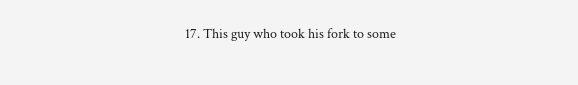17. This guy who took his fork to some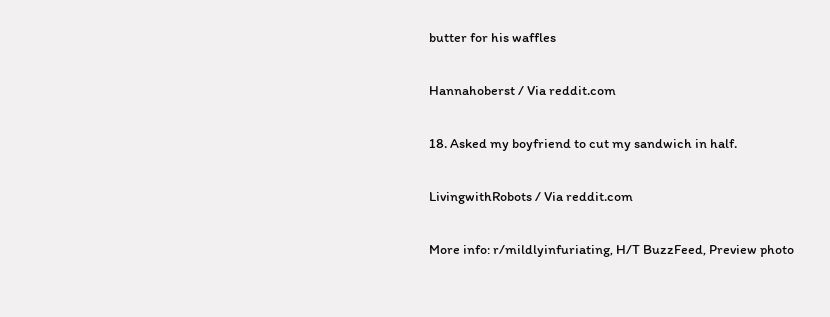butter for his waffles

Hannahoberst / Via reddit.com

18. Asked my boyfriend to cut my sandwich in half.

LivingwithRobots / Via reddit.com

More info: r/mildlyinfuriating, H/T BuzzFeed, Preview photo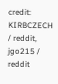credit: KIRBCZECH / reddit, jgo215 / reddit